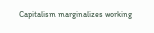Capitalism marginalizes working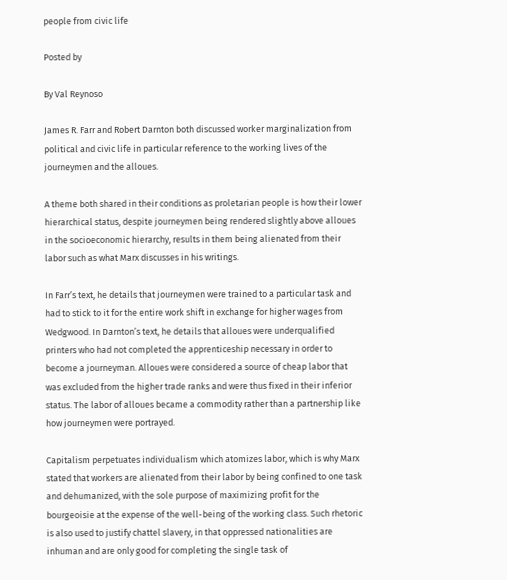people from civic life

Posted by

By Val Reynoso

James R. Farr and Robert Darnton both discussed worker marginalization from political and civic life in particular reference to the working lives of the journeymen and the alloues.

A theme both shared in their conditions as proletarian people is how their lower hierarchical status, despite journeymen being rendered slightly above alloues in the socioeconomic hierarchy, results in them being alienated from their labor such as what Marx discusses in his writings.

In Farr’s text, he details that journeymen were trained to a particular task and had to stick to it for the entire work shift in exchange for higher wages from Wedgwood. In Darnton’s text, he details that alloues were underqualified printers who had not completed the apprenticeship necessary in order to become a journeyman. Alloues were considered a source of cheap labor that was excluded from the higher trade ranks and were thus fixed in their inferior status. The labor of alloues became a commodity rather than a partnership like how journeymen were portrayed.

Capitalism perpetuates individualism which atomizes labor, which is why Marx stated that workers are alienated from their labor by being confined to one task and dehumanized, with the sole purpose of maximizing profit for the bourgeoisie at the expense of the well-being of the working class. Such rhetoric is also used to justify chattel slavery, in that oppressed nationalities are inhuman and are only good for completing the single task of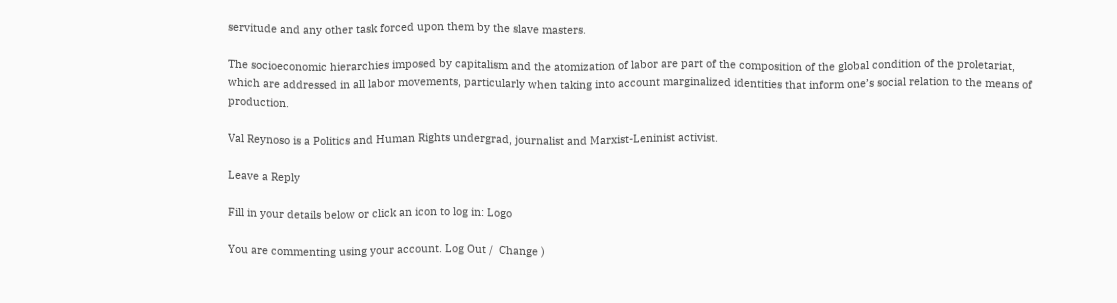servitude and any other task forced upon them by the slave masters.

The socioeconomic hierarchies imposed by capitalism and the atomization of labor are part of the composition of the global condition of the proletariat, which are addressed in all labor movements, particularly when taking into account marginalized identities that inform one’s social relation to the means of production.

Val Reynoso is a Politics and Human Rights undergrad, journalist and Marxist-Leninist activist.

Leave a Reply

Fill in your details below or click an icon to log in: Logo

You are commenting using your account. Log Out /  Change )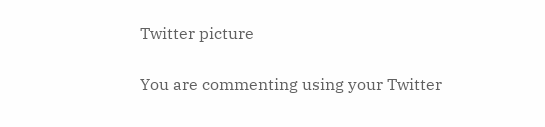Twitter picture

You are commenting using your Twitter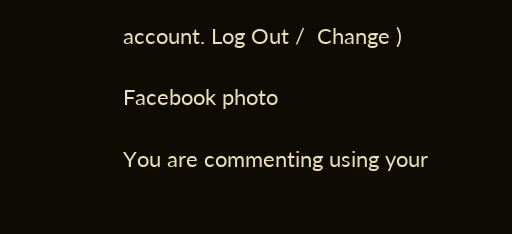account. Log Out /  Change )

Facebook photo

You are commenting using your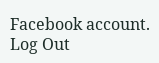Facebook account. Log Out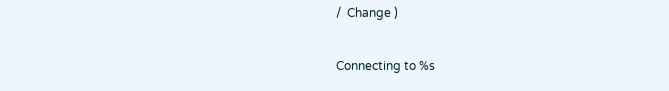/  Change )

Connecting to %s